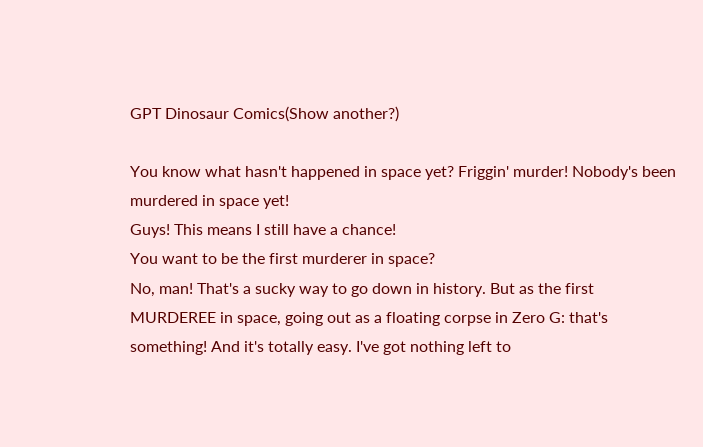GPT Dinosaur Comics(Show another?)

You know what hasn't happened in space yet? Friggin' murder! Nobody's been murdered in space yet!
Guys! This means I still have a chance!
You want to be the first murderer in space?
No, man! That's a sucky way to go down in history. But as the first MURDEREE in space, going out as a floating corpse in Zero G: that's something! And it's totally easy. I've got nothing left to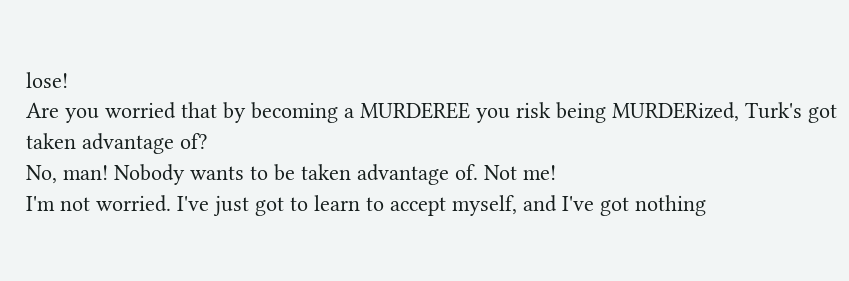lose!
Are you worried that by becoming a MURDEREE you risk being MURDERized, Turk's got taken advantage of?
No, man! Nobody wants to be taken advantage of. Not me!
I'm not worried. I've just got to learn to accept myself, and I've got nothing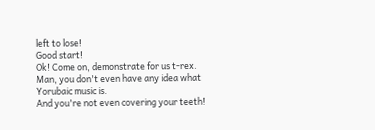left to lose!
Good start!
Ok! Come on, demonstrate for us t-rex.
Man, you don't even have any idea what Yorubaic music is.
And you're not even covering your teeth!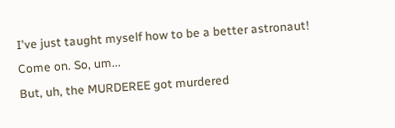I've just taught myself how to be a better astronaut! Come on. So, um...
But, uh, the MURDEREE got murdered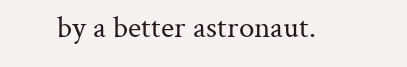by a better astronaut.